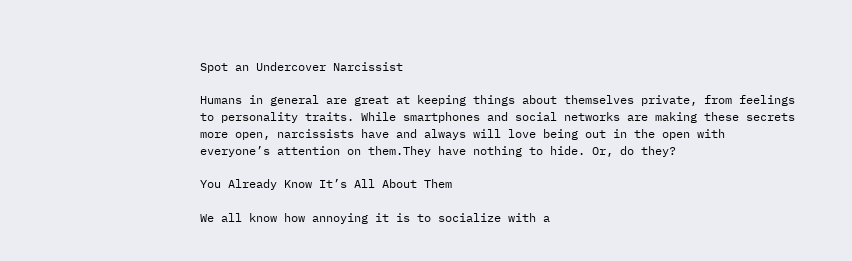Spot an Undercover Narcissist

Humans in general are great at keeping things about themselves private, from feelings to personality traits. While smartphones and social networks are making these secrets more open, narcissists have and always will love being out in the open with everyone’s attention on them.They have nothing to hide. Or, do they?

You Already Know It’s All About Them

We all know how annoying it is to socialize with a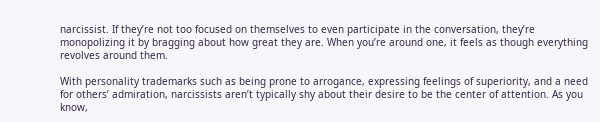narcissist. If they’re not too focused on themselves to even participate in the conversation, they’re monopolizing it by bragging about how great they are. When you’re around one, it feels as though everything revolves around them.

With personality trademarks such as being prone to arrogance, expressing feelings of superiority, and a need for others’ admiration, narcissists aren’t typically shy about their desire to be the center of attention. As you know,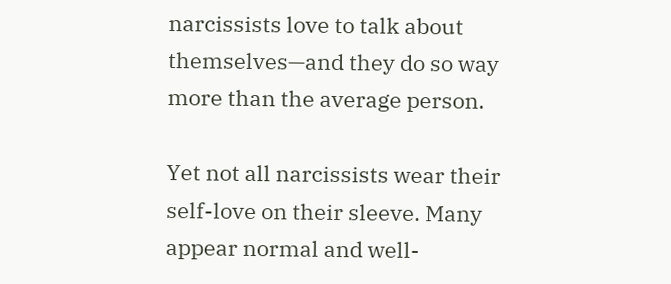narcissists love to talk about themselves—and they do so way more than the average person.

Yet not all narcissists wear their self-love on their sleeve. Many appear normal and well-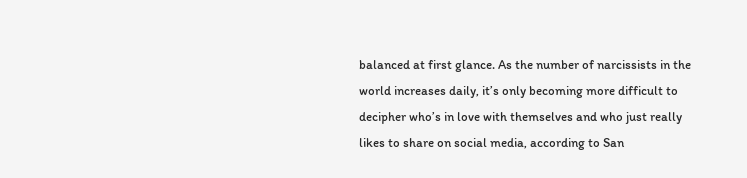balanced at first glance. As the number of narcissists in the world increases daily, it’s only becoming more difficult to decipher who’s in love with themselves and who just really likes to share on social media, according to San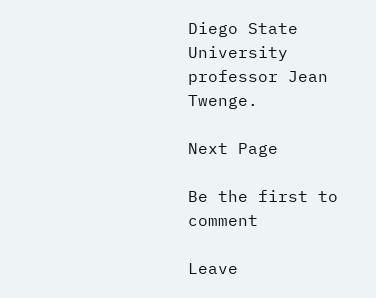Diego State University professor Jean Twenge.

Next Page

Be the first to comment

Leave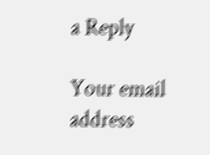a Reply

Your email address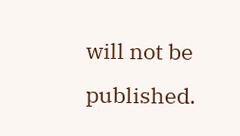will not be published.